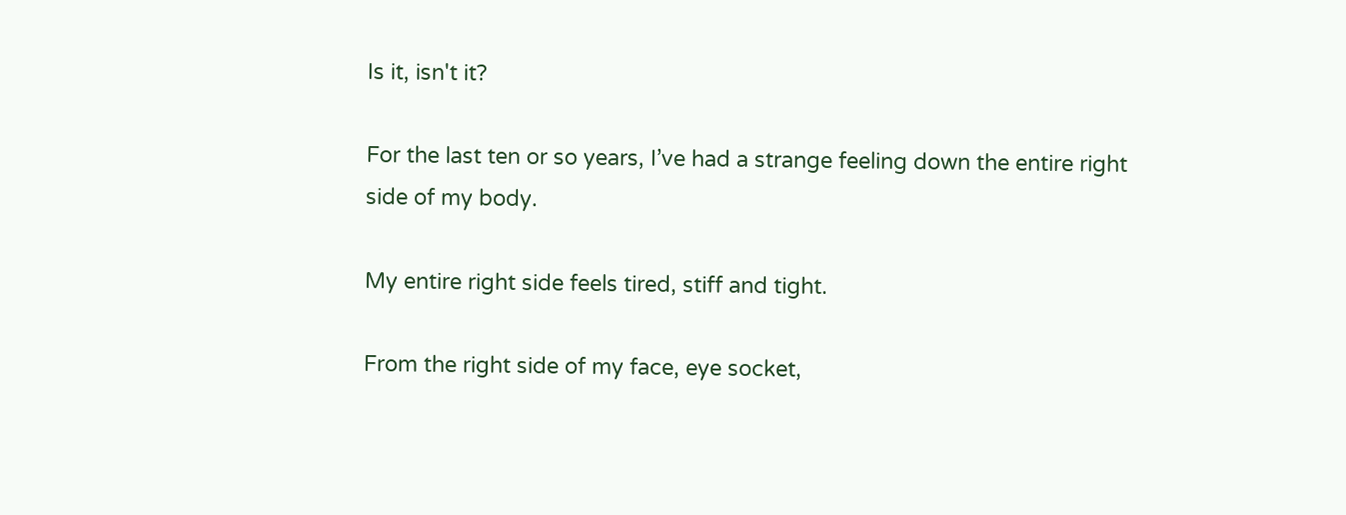Is it, isn't it?

For the last ten or so years, I’ve had a strange feeling down the entire right side of my body.

My entire right side feels tired, stiff and tight.

From the right side of my face, eye socket,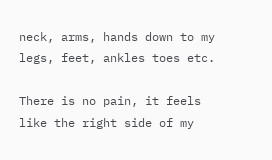neck, arms, hands down to my legs, feet, ankles toes etc.

There is no pain, it feels like the right side of my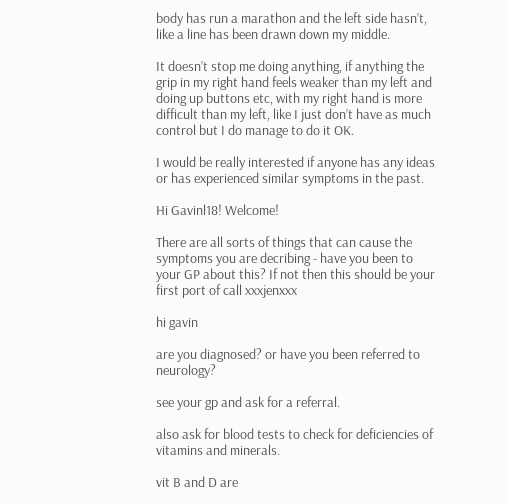body has run a marathon and the left side hasn’t, like a line has been drawn down my middle.

It doesn’t stop me doing anything, if anything the grip in my right hand feels weaker than my left and doing up buttons etc, with my right hand is more difficult than my left, like I just don’t have as much control but I do manage to do it OK.

I would be really interested if anyone has any ideas or has experienced similar symptoms in the past.

Hi Gavinl18! Welcome!

There are all sorts of things that can cause the symptoms you are decribing - have you been to your GP about this? If not then this should be your first port of call xxxjenxxx

hi gavin

are you diagnosed? or have you been referred to neurology?

see your gp and ask for a referral.

also ask for blood tests to check for deficiencies of vitamins and minerals.

vit B and D are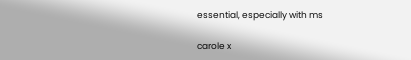essential, especially with ms

carole x